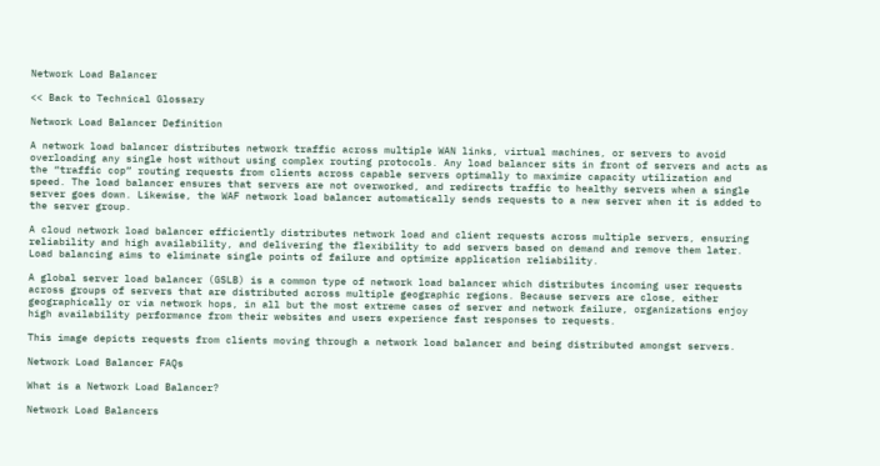Network Load Balancer

<< Back to Technical Glossary

Network Load Balancer Definition

A network load balancer distributes network traffic across multiple WAN links, virtual machines, or servers to avoid overloading any single host without using complex routing protocols. Any load balancer sits in front of servers and acts as the “traffic cop” routing requests from clients across capable servers optimally to maximize capacity utilization and speed. The load balancer ensures that servers are not overworked, and redirects traffic to healthy servers when a single server goes down. Likewise, the WAF network load balancer automatically sends requests to a new server when it is added to the server group.

A cloud network load balancer efficiently distributes network load and client requests across multiple servers, ensuring reliability and high availability, and delivering the flexibility to add servers based on demand and remove them later. Load balancing aims to eliminate single points of failure and optimize application reliability.

A global server load balancer (GSLB) is a common type of network load balancer which distributes incoming user requests across groups of servers that are distributed across multiple geographic regions. Because servers are close, either geographically or via network hops, in all but the most extreme cases of server and network failure, organizations enjoy high availability performance from their websites and users experience fast responses to requests.

This image depicts requests from clients moving through a network load balancer and being distributed amongst servers.

Network Load Balancer FAQs

What is a Network Load Balancer?

Network Load Balancers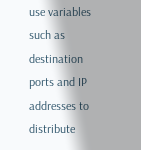use variables such as destination ports and IP addresses to distribute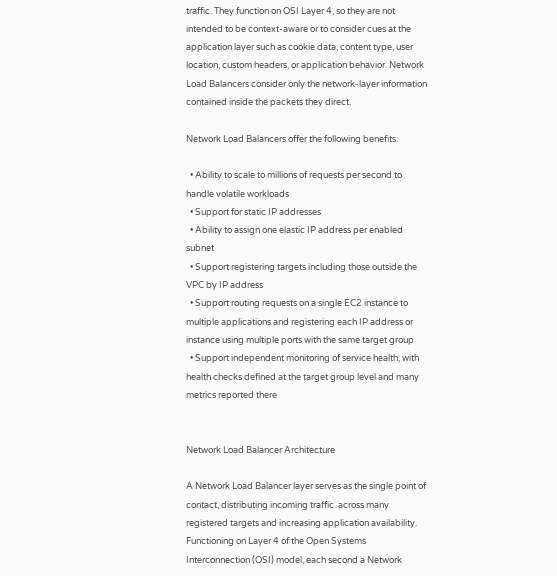traffic. They function on OSI Layer 4, so they are not intended to be context-aware or to consider cues at the application layer such as cookie data, content type, user location, custom headers, or application behavior. Network Load Balancers consider only the network-layer information contained inside the packets they direct.

Network Load Balancers offer the following benefits:

  • Ability to scale to millions of requests per second to handle volatile workloads
  • Support for static IP addresses
  • Ability to assign one elastic IP address per enabled subnet
  • Support registering targets including those outside the VPC by IP address
  • Support routing requests on a single EC2 instance to multiple applications and registering each IP address or instance using multiple ports with the same target group
  • Support independent monitoring of service health, with health checks defined at the target group level and many metrics reported there


Network Load Balancer Architecture

A Network Load Balancer layer serves as the single point of contact, distributing incoming traffic  across many registered targets and increasing application availability. Functioning on Layer 4 of the Open Systems Interconnection (OSI) model, each second a Network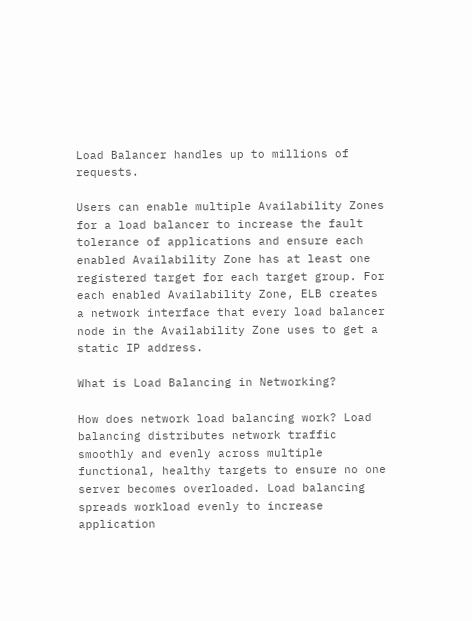Load Balancer handles up to millions of requests.

Users can enable multiple Availability Zones for a load balancer to increase the fault tolerance of applications and ensure each enabled Availability Zone has at least one registered target for each target group. For each enabled Availability Zone, ELB creates a network interface that every load balancer node in the Availability Zone uses to get a static IP address.

What is Load Balancing in Networking?

How does network load balancing work? Load balancing distributes network traffic smoothly and evenly across multiple functional, healthy targets to ensure no one server becomes overloaded. Load balancing spreads workload evenly to increase application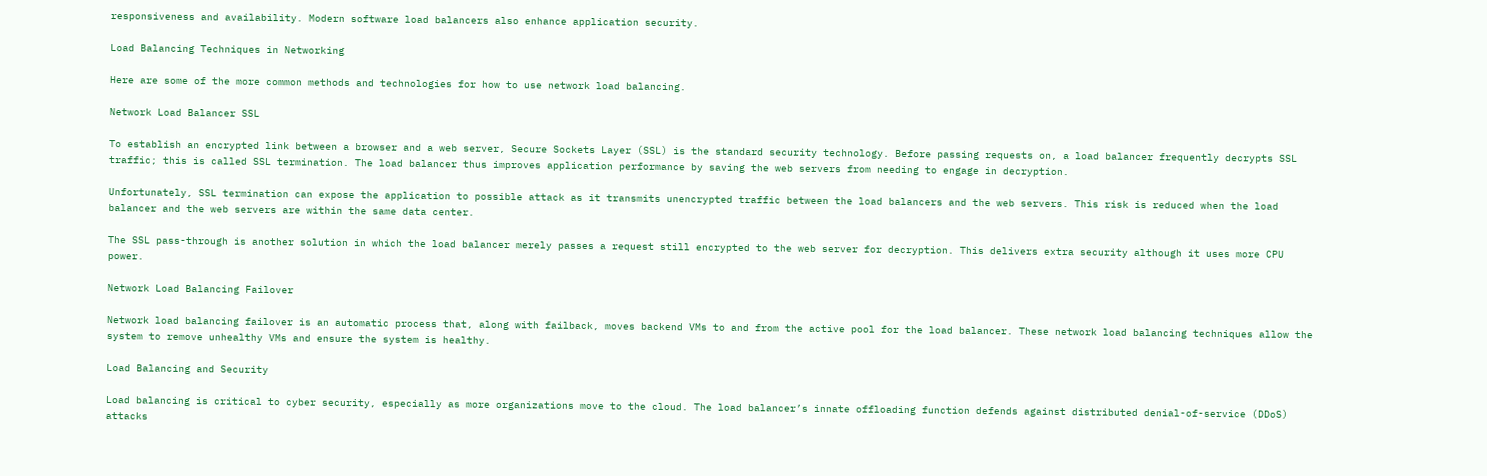responsiveness and availability. Modern software load balancers also enhance application security.

Load Balancing Techniques in Networking

Here are some of the more common methods and technologies for how to use network load balancing.

Network Load Balancer SSL

To establish an encrypted link between a browser and a web server, Secure Sockets Layer (SSL) is the standard security technology. Before passing requests on, a load balancer frequently decrypts SSL traffic; this is called SSL termination. The load balancer thus improves application performance by saving the web servers from needing to engage in decryption.

Unfortunately, SSL termination can expose the application to possible attack as it transmits unencrypted traffic between the load balancers and the web servers. This risk is reduced when the load balancer and the web servers are within the same data center.

The SSL pass-through is another solution in which the load balancer merely passes a request still encrypted to the web server for decryption. This delivers extra security although it uses more CPU power.

Network Load Balancing Failover

Network load balancing failover is an automatic process that, along with failback, moves backend VMs to and from the active pool for the load balancer. These network load balancing techniques allow the system to remove unhealthy VMs and ensure the system is healthy.

Load Balancing and Security

Load balancing is critical to cyber security, especially as more organizations move to the cloud. The load balancer’s innate offloading function defends against distributed denial-of-service (DDoS) attacks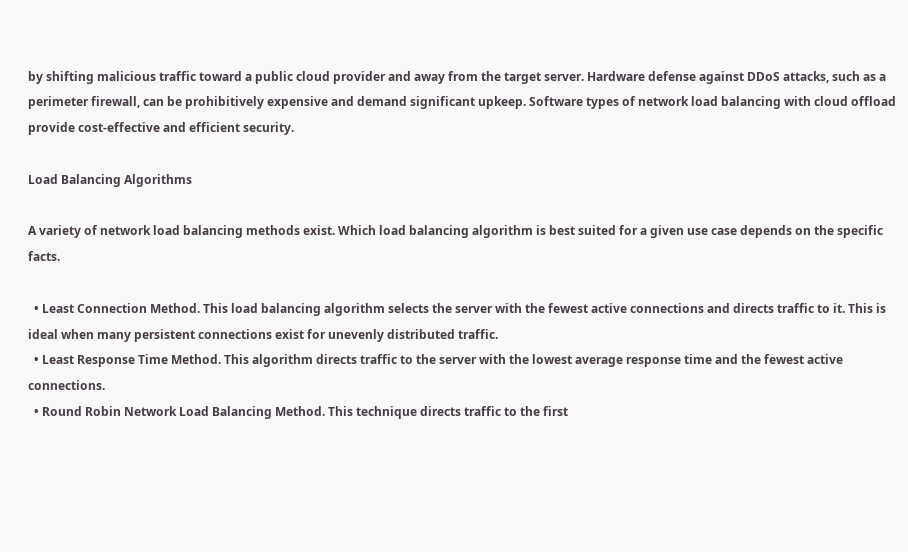by shifting malicious traffic toward a public cloud provider and away from the target server. Hardware defense against DDoS attacks, such as a perimeter firewall, can be prohibitively expensive and demand significant upkeep. Software types of network load balancing with cloud offload provide cost-effective and efficient security.

Load Balancing Algorithms

A variety of network load balancing methods exist. Which load balancing algorithm is best suited for a given use case depends on the specific facts.

  • Least Connection Method. This load balancing algorithm selects the server with the fewest active connections and directs traffic to it. This is ideal when many persistent connections exist for unevenly distributed traffic.
  • Least Response Time Method. This algorithm directs traffic to the server with the lowest average response time and the fewest active connections.
  • Round Robin Network Load Balancing Method. This technique directs traffic to the first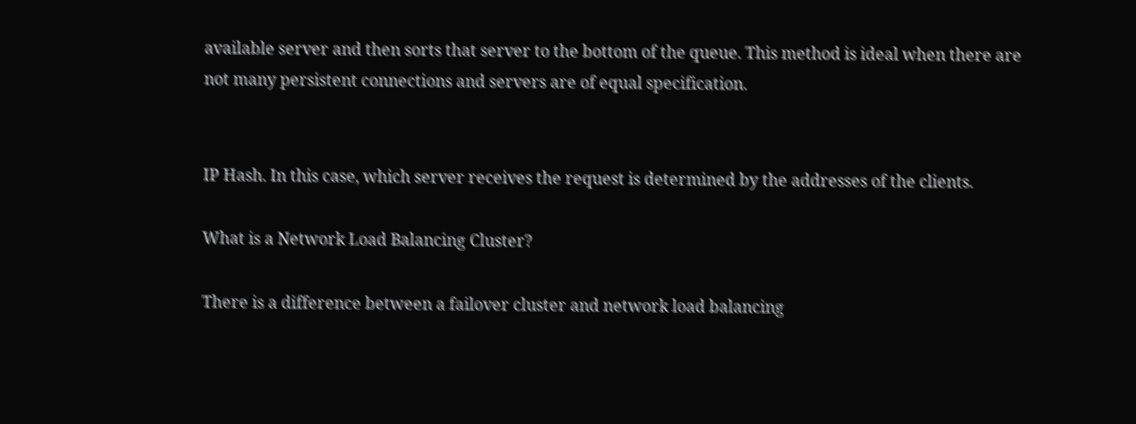available server and then sorts that server to the bottom of the queue. This method is ideal when there are not many persistent connections and servers are of equal specification.


IP Hash. In this case, which server receives the request is determined by the addresses of the clients.

What is a Network Load Balancing Cluster?

There is a difference between a failover cluster and network load balancing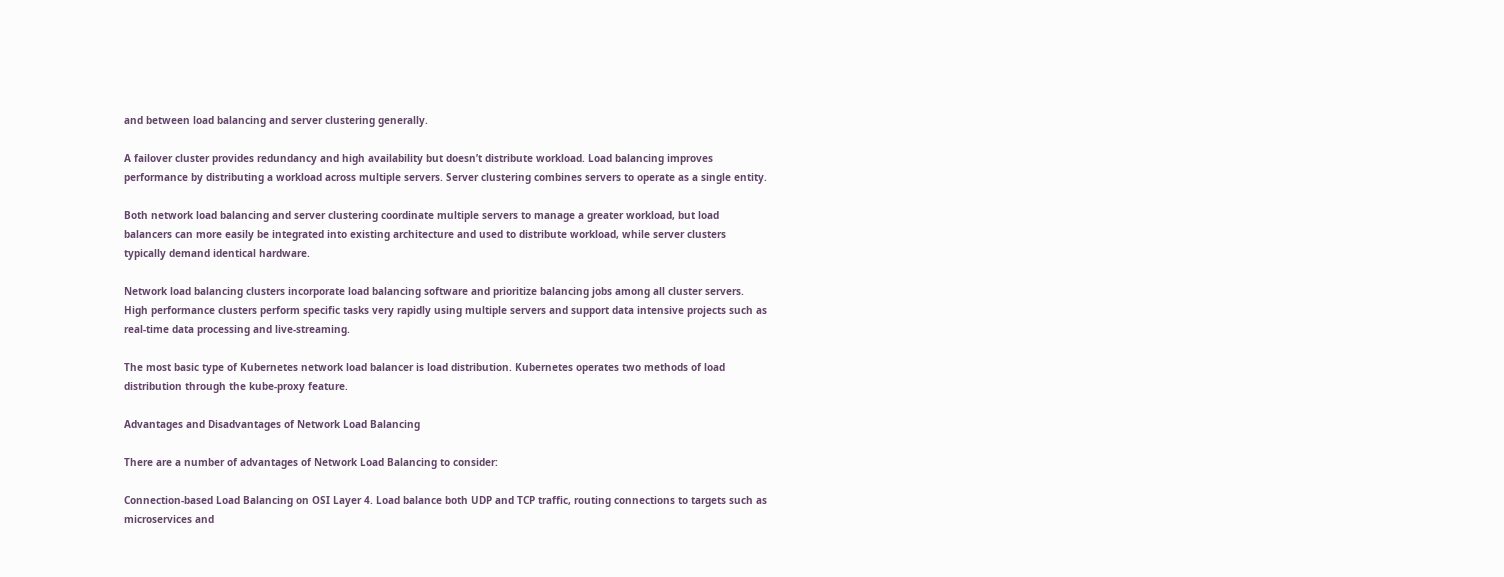and between load balancing and server clustering generally.

A failover cluster provides redundancy and high availability but doesn’t distribute workload. Load balancing improves performance by distributing a workload across multiple servers. Server clustering combines servers to operate as a single entity.

Both network load balancing and server clustering coordinate multiple servers to manage a greater workload, but load balancers can more easily be integrated into existing architecture and used to distribute workload, while server clusters typically demand identical hardware.

Network load balancing clusters incorporate load balancing software and prioritize balancing jobs among all cluster servers. High performance clusters perform specific tasks very rapidly using multiple servers and support data intensive projects such as real-time data processing and live-streaming.

The most basic type of Kubernetes network load balancer is load distribution. Kubernetes operates two methods of load distribution through the kube-proxy feature.

Advantages and Disadvantages of Network Load Balancing

There are a number of advantages of Network Load Balancing to consider:

Connection-based Load Balancing on OSI Layer 4. Load balance both UDP and TCP traffic, routing connections to targets such as microservices and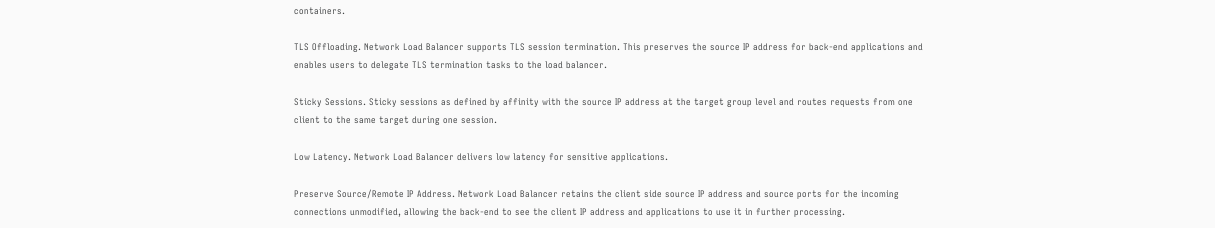containers.

TLS Offloading. Network Load Balancer supports TLS session termination. This preserves the source IP address for back-end applications and enables users to delegate TLS termination tasks to the load balancer.

Sticky Sessions. Sticky sessions as defined by affinity with the source IP address at the target group level and routes requests from one client to the same target during one session.

Low Latency. Network Load Balancer delivers low latency for sensitive applications.

Preserve Source/Remote IP Address. Network Load Balancer retains the client side source IP address and source ports for the incoming connections unmodified, allowing the back-end to see the client IP address and applications to use it in further processing.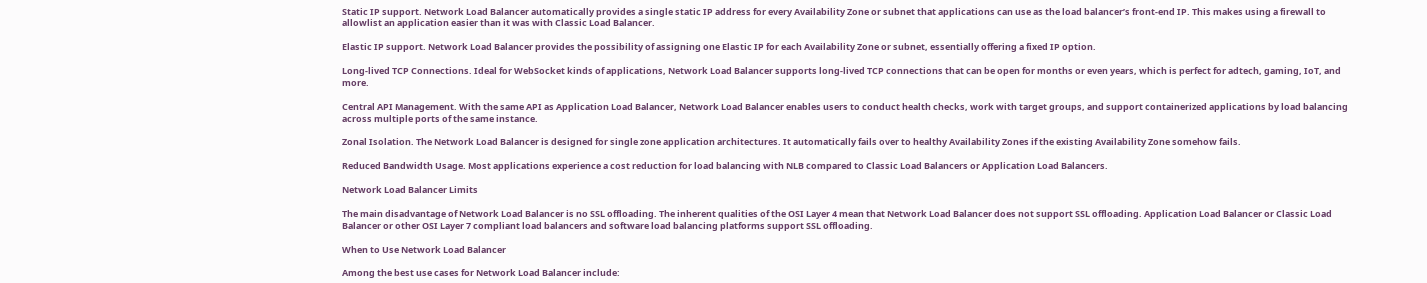Static IP support. Network Load Balancer automatically provides a single static IP address for every Availability Zone or subnet that applications can use as the load balancer’s front-end IP. This makes using a firewall to allowlist an application easier than it was with Classic Load Balancer.

Elastic IP support. Network Load Balancer provides the possibility of assigning one Elastic IP for each Availability Zone or subnet, essentially offering a fixed IP option.

Long-lived TCP Connections. Ideal for WebSocket kinds of applications, Network Load Balancer supports long-lived TCP connections that can be open for months or even years, which is perfect for adtech, gaming, IoT, and more.

Central API Management. With the same API as Application Load Balancer, Network Load Balancer enables users to conduct health checks, work with target groups, and support containerized applications by load balancing across multiple ports of the same instance.

Zonal Isolation. The Network Load Balancer is designed for single zone application architectures. It automatically fails over to healthy Availability Zones if the existing Availability Zone somehow fails.

Reduced Bandwidth Usage. Most applications experience a cost reduction for load balancing with NLB compared to Classic Load Balancers or Application Load Balancers.

Network Load Balancer Limits

The main disadvantage of Network Load Balancer is no SSL offloading. The inherent qualities of the OSI Layer 4 mean that Network Load Balancer does not support SSL offloading. Application Load Balancer or Classic Load Balancer or other OSI Layer 7 compliant load balancers and software load balancing platforms support SSL offloading.

When to Use Network Load Balancer

Among the best use cases for Network Load Balancer include: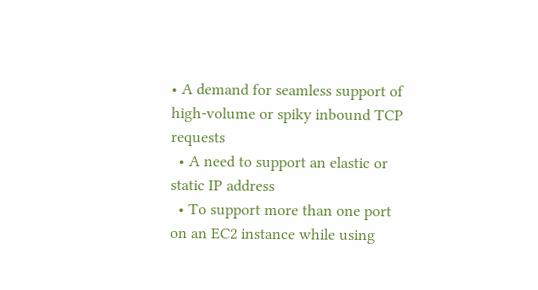• A demand for seamless support of high-volume or spiky inbound TCP requests
  • A need to support an elastic or static IP address
  • To support more than one port on an EC2 instance while using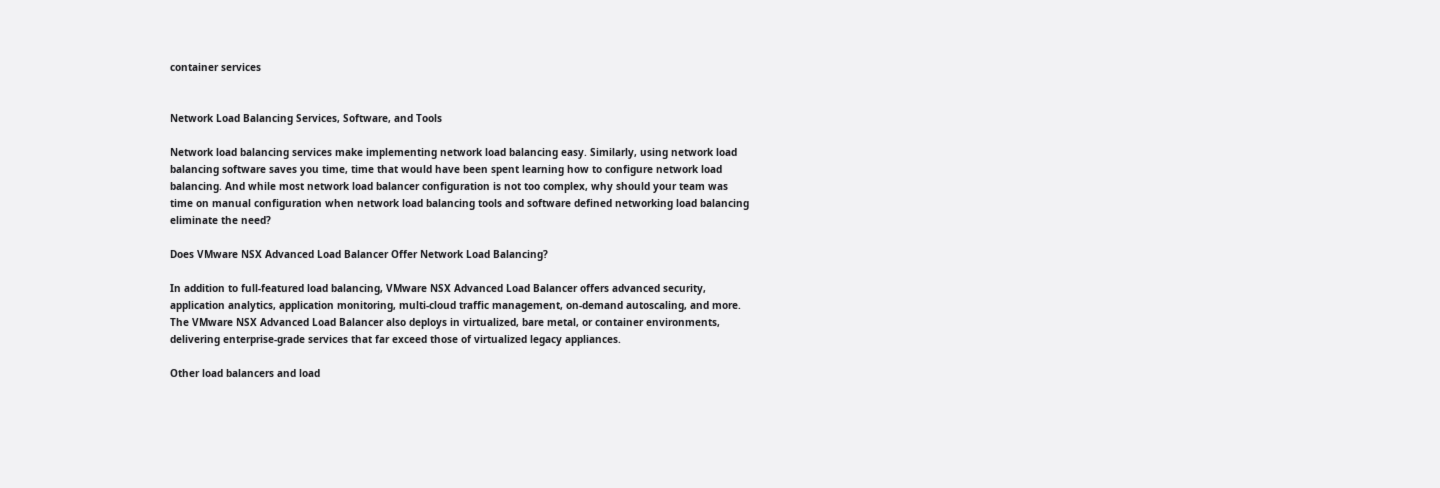container services


Network Load Balancing Services, Software, and Tools

Network load balancing services make implementing network load balancing easy. Similarly, using network load balancing software saves you time, time that would have been spent learning how to configure network load balancing. And while most network load balancer configuration is not too complex, why should your team was time on manual configuration when network load balancing tools and software defined networking load balancing eliminate the need?

Does VMware NSX Advanced Load Balancer Offer Network Load Balancing?

In addition to full-featured load balancing, VMware NSX Advanced Load Balancer offers advanced security, application analytics, application monitoring, multi-cloud traffic management, on-demand autoscaling, and more. The VMware NSX Advanced Load Balancer also deploys in virtualized, bare metal, or container environments, delivering enterprise-grade services that far exceed those of virtualized legacy appliances.

Other load balancers and load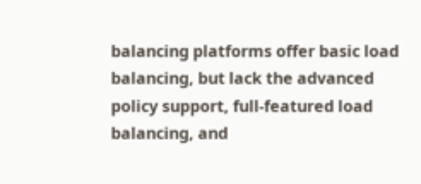balancing platforms offer basic load balancing, but lack the advanced policy support, full-featured load balancing, and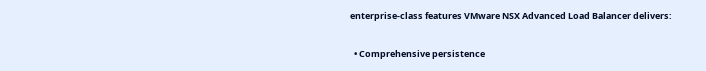enterprise-class features VMware NSX Advanced Load Balancer delivers:

  • Comprehensive persistence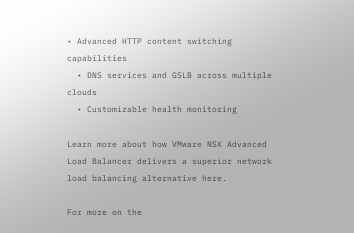• Advanced HTTP content switching capabilities
  • DNS services and GSLB across multiple clouds
  • Customizable health monitoring

Learn more about how VMware NSX Advanced Load Balancer delivers a superior network load balancing alternative here.

For more on the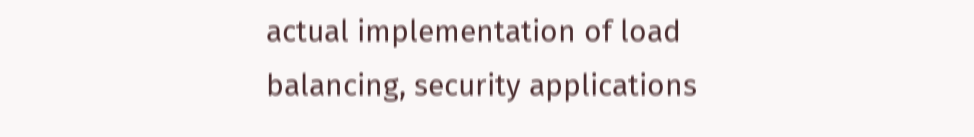actual implementation of load balancing, security applications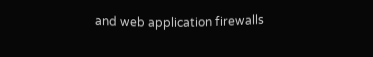and web application firewalls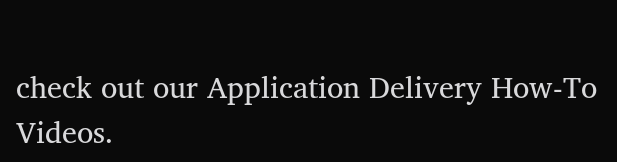check out our Application Delivery How-To Videos.